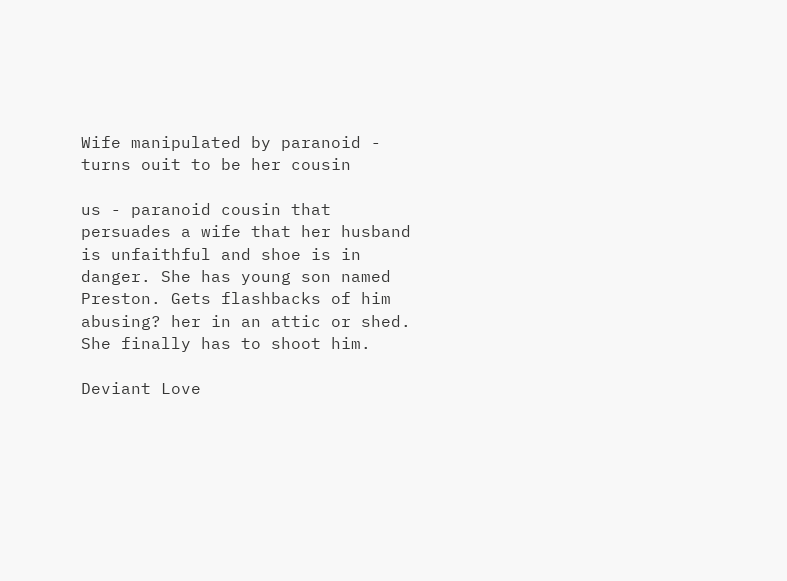Wife manipulated by paranoid - turns ouit to be her cousin

us - paranoid cousin that persuades a wife that her husband is unfaithful and shoe is in danger. She has young son named Preston. Gets flashbacks of him abusing? her in an attic or shed. She finally has to shoot him.

Deviant Love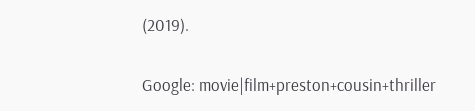(2019).

Google: movie|film+preston+cousin+thriller